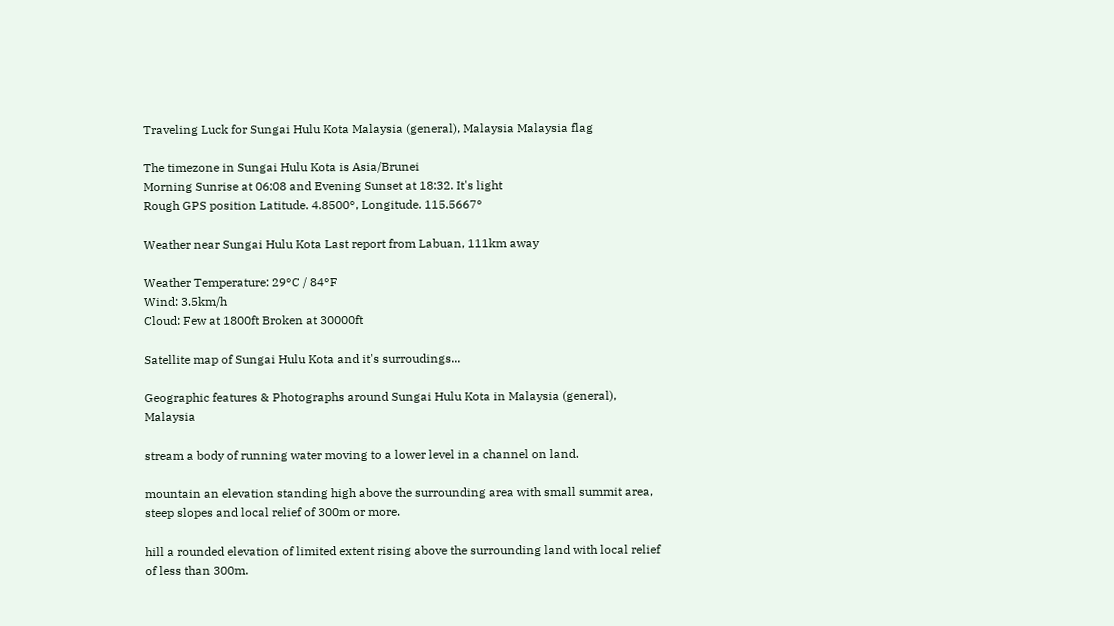Traveling Luck for Sungai Hulu Kota Malaysia (general), Malaysia Malaysia flag

The timezone in Sungai Hulu Kota is Asia/Brunei
Morning Sunrise at 06:08 and Evening Sunset at 18:32. It's light
Rough GPS position Latitude. 4.8500°, Longitude. 115.5667°

Weather near Sungai Hulu Kota Last report from Labuan, 111km away

Weather Temperature: 29°C / 84°F
Wind: 3.5km/h
Cloud: Few at 1800ft Broken at 30000ft

Satellite map of Sungai Hulu Kota and it's surroudings...

Geographic features & Photographs around Sungai Hulu Kota in Malaysia (general), Malaysia

stream a body of running water moving to a lower level in a channel on land.

mountain an elevation standing high above the surrounding area with small summit area, steep slopes and local relief of 300m or more.

hill a rounded elevation of limited extent rising above the surrounding land with local relief of less than 300m.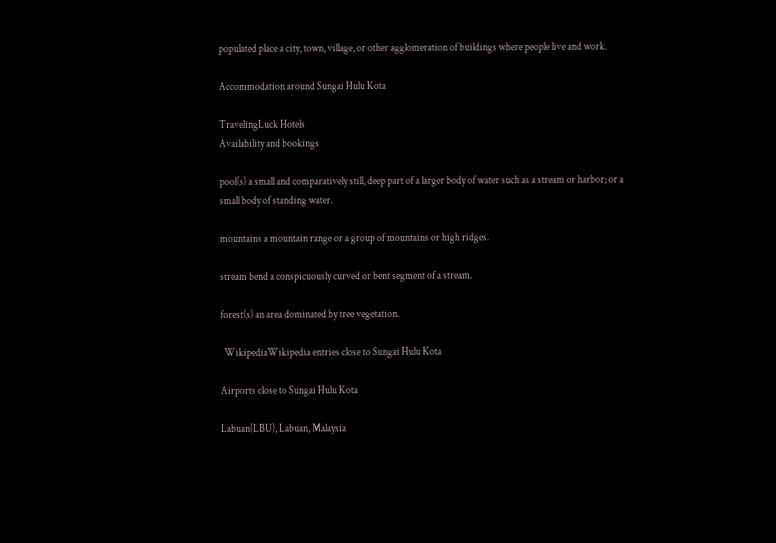populated place a city, town, village, or other agglomeration of buildings where people live and work.

Accommodation around Sungai Hulu Kota

TravelingLuck Hotels
Availability and bookings

pool(s) a small and comparatively still, deep part of a larger body of water such as a stream or harbor; or a small body of standing water.

mountains a mountain range or a group of mountains or high ridges.

stream bend a conspicuously curved or bent segment of a stream.

forest(s) an area dominated by tree vegetation.

  WikipediaWikipedia entries close to Sungai Hulu Kota

Airports close to Sungai Hulu Kota

Labuan(LBU), Labuan, Malaysia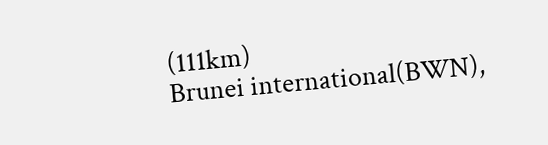(111km)
Brunei international(BWN),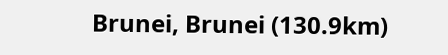Brunei, Brunei (130.9km)